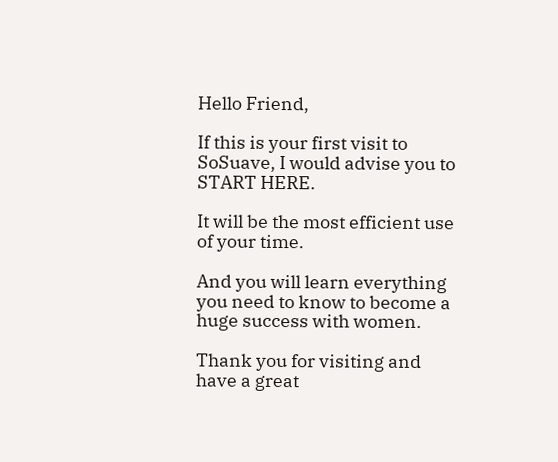Hello Friend,

If this is your first visit to SoSuave, I would advise you to START HERE.

It will be the most efficient use of your time.

And you will learn everything you need to know to become a huge success with women.

Thank you for visiting and have a great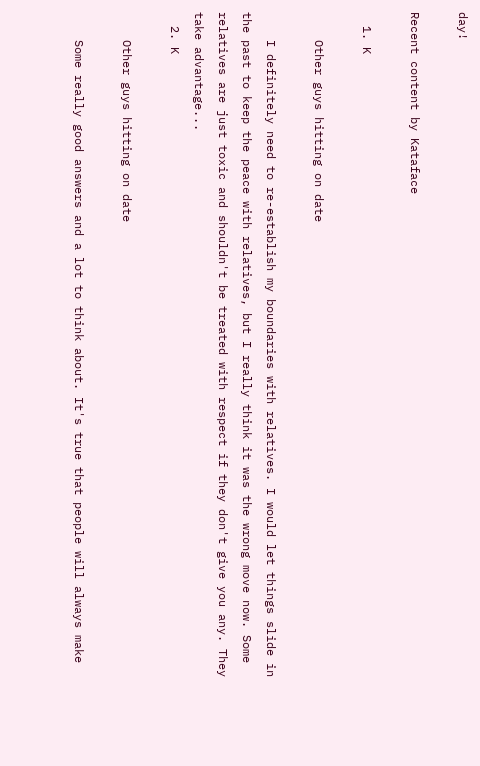day!

Recent content by Kataface

  1. K

    Other guys hitting on date

    I definitely need to re-establish my boundaries with relatives. I would let things slide in the past to keep the peace with relatives, but I really think it was the wrong move now. Some relatives are just toxic and shouldn't be treated with respect if they don't give you any. They take advantage...
  2. K

    Other guys hitting on date

    Some really good answers and a lot to think about. It's true that people will always make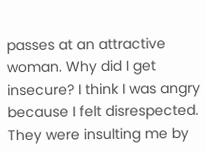passes at an attractive woman. Why did I get insecure? I think I was angry because I felt disrespected. They were insulting me by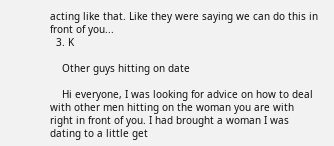acting like that. Like they were saying we can do this in front of you...
  3. K

    Other guys hitting on date

    Hi everyone, I was looking for advice on how to deal with other men hitting on the woman you are with right in front of you. I had brought a woman I was dating to a little get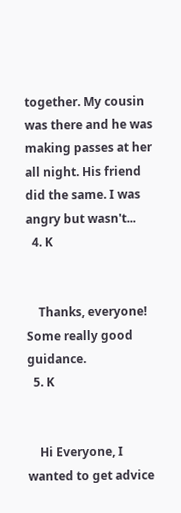together. My cousin was there and he was making passes at her all night. His friend did the same. I was angry but wasn't...
  4. K


    Thanks, everyone! Some really good guidance.
  5. K


    Hi Everyone, I wanted to get advice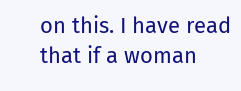on this. I have read that if a woman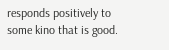responds positively to some kino that is good.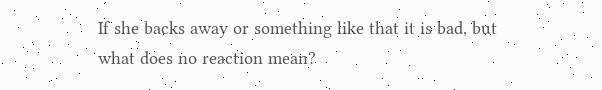If she backs away or something like that it is bad, but what does no reaction mean?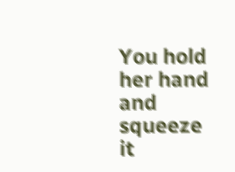You hold her hand and squeeze it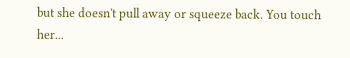but she doesn't pull away or squeeze back. You touch her...